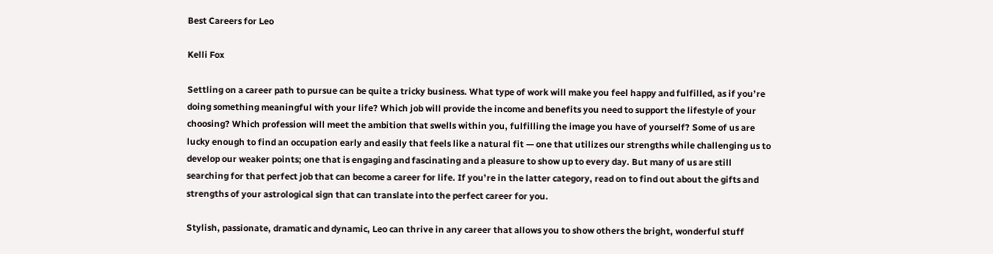Best Careers for Leo

Kelli Fox

Settling on a career path to pursue can be quite a tricky business. What type of work will make you feel happy and fulfilled, as if you’re doing something meaningful with your life? Which job will provide the income and benefits you need to support the lifestyle of your choosing? Which profession will meet the ambition that swells within you, fulfilling the image you have of yourself? Some of us are lucky enough to find an occupation early and easily that feels like a natural fit — one that utilizes our strengths while challenging us to develop our weaker points; one that is engaging and fascinating and a pleasure to show up to every day. But many of us are still searching for that perfect job that can become a career for life. If you’re in the latter category, read on to find out about the gifts and strengths of your astrological sign that can translate into the perfect career for you.

Stylish, passionate, dramatic and dynamic, Leo can thrive in any career that allows you to show others the bright, wonderful stuff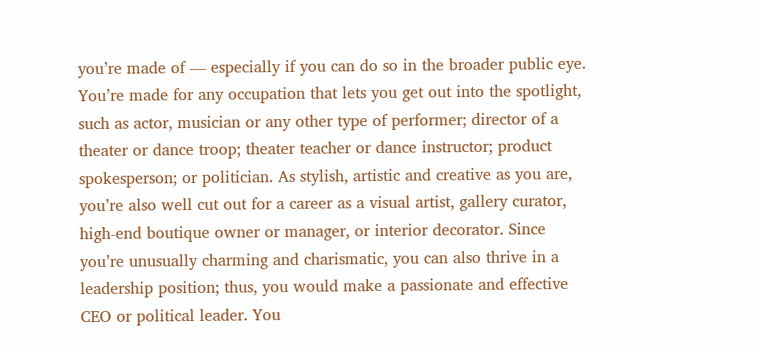you’re made of — especially if you can do so in the broader public eye. You’re made for any occupation that lets you get out into the spotlight, such as actor, musician or any other type of performer; director of a theater or dance troop; theater teacher or dance instructor; product spokesperson; or politician. As stylish, artistic and creative as you are, you’re also well cut out for a career as a visual artist, gallery curator, high-end boutique owner or manager, or interior decorator. Since you’re unusually charming and charismatic, you can also thrive in a leadership position; thus, you would make a passionate and effective CEO or political leader. You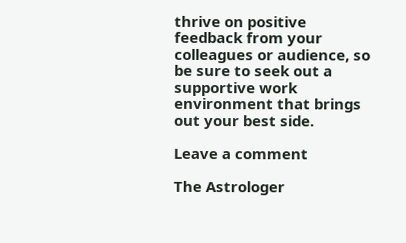thrive on positive feedback from your colleagues or audience, so be sure to seek out a supportive work environment that brings out your best side.

Leave a comment

The Astrologer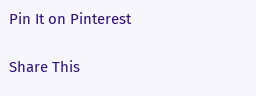Pin It on Pinterest

Share This